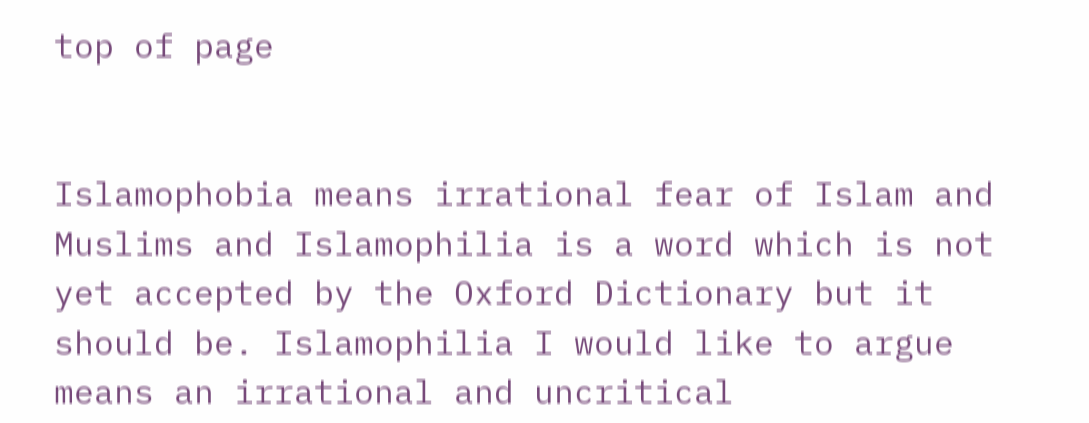top of page


Islamophobia means irrational fear of Islam and Muslims and Islamophilia is a word which is not yet accepted by the Oxford Dictionary but it should be. Islamophilia I would like to argue means an irrational and uncritical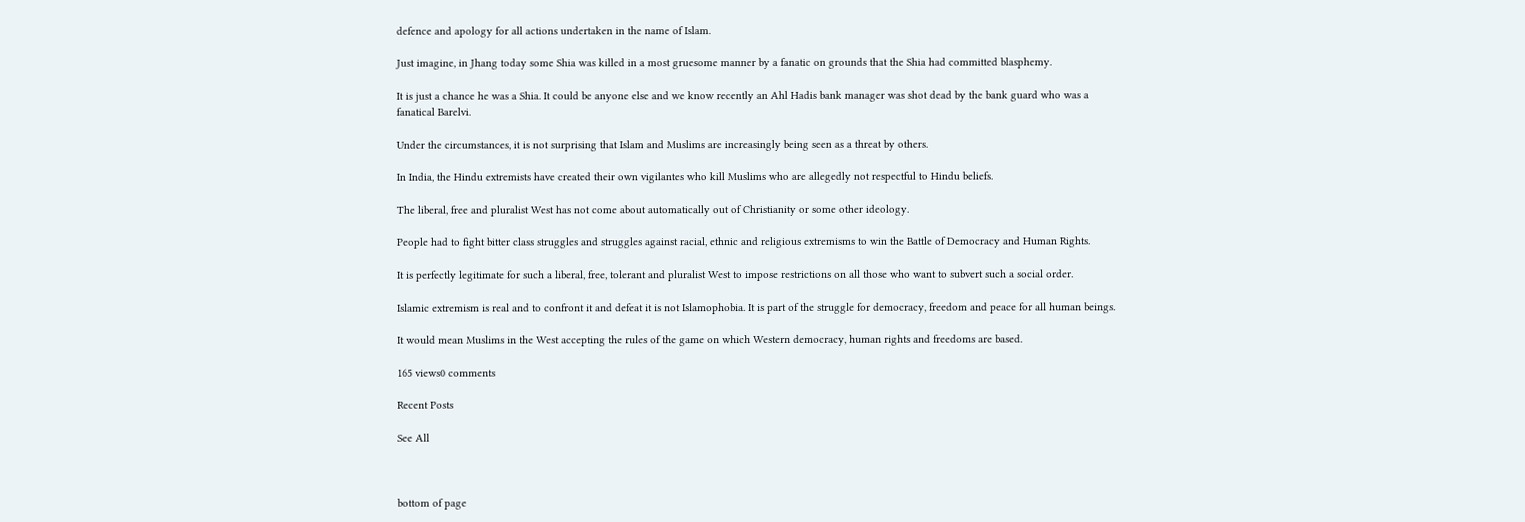defence and apology for all actions undertaken in the name of Islam.

Just imagine, in Jhang today some Shia was killed in a most gruesome manner by a fanatic on grounds that the Shia had committed blasphemy.

It is just a chance he was a Shia. It could be anyone else and we know recently an Ahl Hadis bank manager was shot dead by the bank guard who was a fanatical Barelvi.

Under the circumstances, it is not surprising that Islam and Muslims are increasingly being seen as a threat by others.

In India, the Hindu extremists have created their own vigilantes who kill Muslims who are allegedly not respectful to Hindu beliefs.

The liberal, free and pluralist West has not come about automatically out of Christianity or some other ideology.

People had to fight bitter class struggles and struggles against racial, ethnic and religious extremisms to win the Battle of Democracy and Human Rights.

It is perfectly legitimate for such a liberal, free, tolerant and pluralist West to impose restrictions on all those who want to subvert such a social order.

Islamic extremism is real and to confront it and defeat it is not Islamophobia. It is part of the struggle for democracy, freedom and peace for all human beings.

It would mean Muslims in the West accepting the rules of the game on which Western democracy, human rights and freedoms are based.

165 views0 comments

Recent Posts

See All



bottom of page